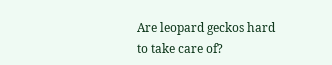Are leopard geckos hard to take care of?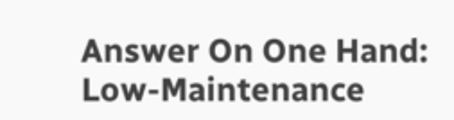Answer On One Hand: Low-Maintenance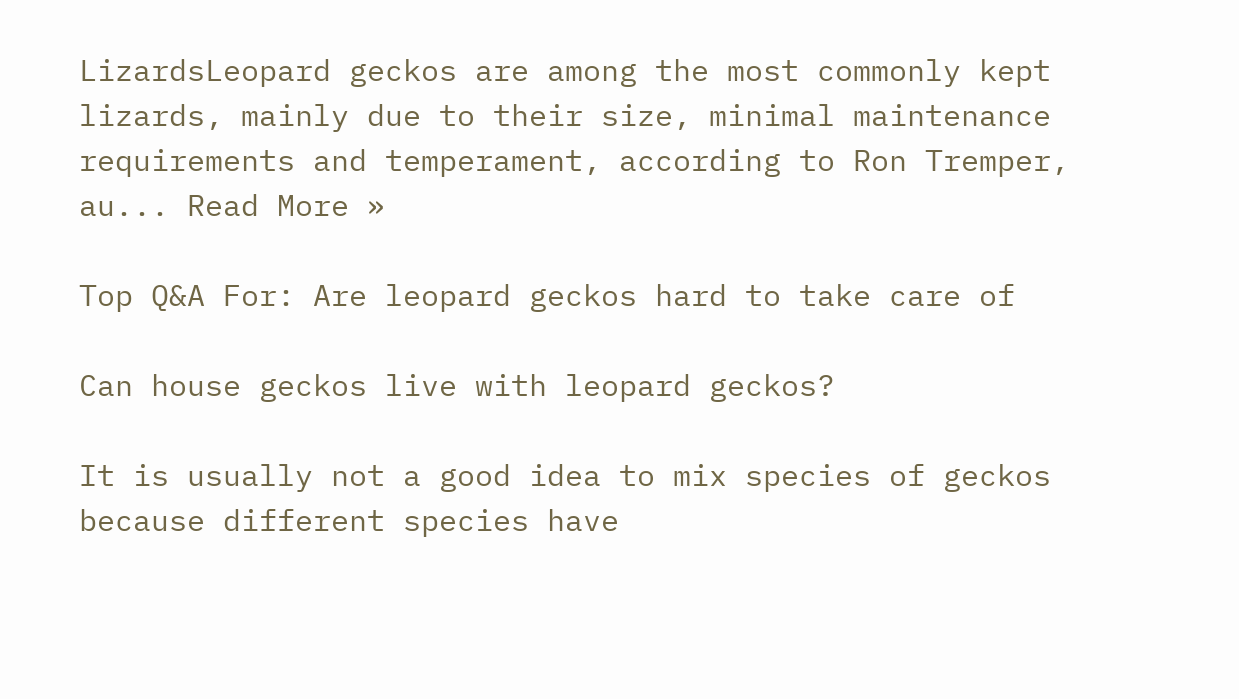LizardsLeopard geckos are among the most commonly kept lizards, mainly due to their size, minimal maintenance requirements and temperament, according to Ron Tremper, au... Read More »

Top Q&A For: Are leopard geckos hard to take care of

Can house geckos live with leopard geckos?

It is usually not a good idea to mix species of geckos because different species have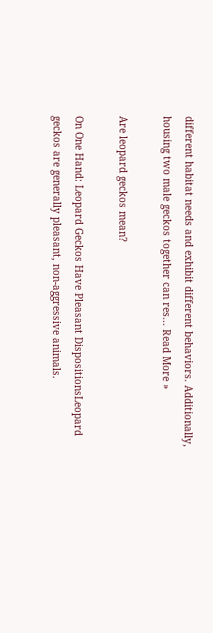different habitat needs and exhibit different behaviors. Additionally, housing two male geckos together can res... Read More »

Are leopard geckos mean?

On One Hand: Leopard Geckos Have Pleasant DispositionsLeopard geckos are generally pleasant, non-aggressive animals.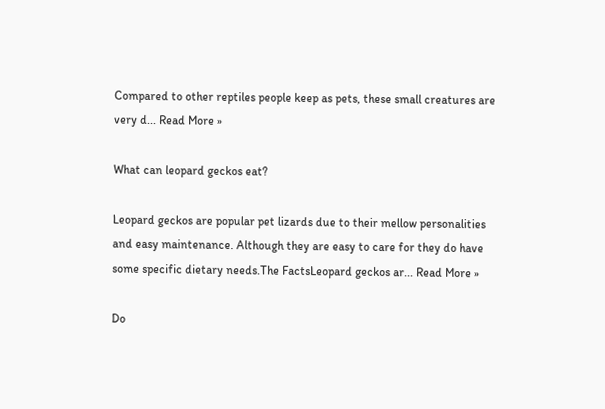Compared to other reptiles people keep as pets, these small creatures are very d... Read More »

What can leopard geckos eat?

Leopard geckos are popular pet lizards due to their mellow personalities and easy maintenance. Although they are easy to care for they do have some specific dietary needs.The FactsLeopard geckos ar... Read More »

Do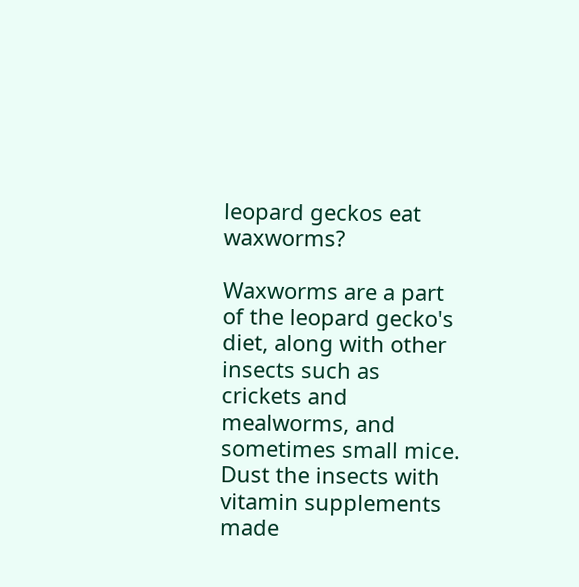leopard geckos eat waxworms?

Waxworms are a part of the leopard gecko's diet, along with other insects such as crickets and mealworms, and sometimes small mice. Dust the insects with vitamin supplements made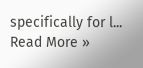specifically for l... Read More »